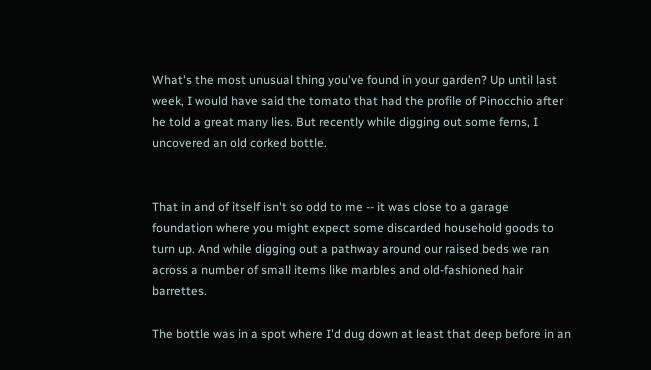What's the most unusual thing you've found in your garden? Up until last week, I would have said the tomato that had the profile of Pinocchio after he told a great many lies. But recently while digging out some ferns, I uncovered an old corked bottle.


That in and of itself isn't so odd to me -- it was close to a garage foundation where you might expect some discarded household goods to turn up. And while digging out a pathway around our raised beds we ran across a number of small items like marbles and old-fashioned hair barrettes.

The bottle was in a spot where I'd dug down at least that deep before in an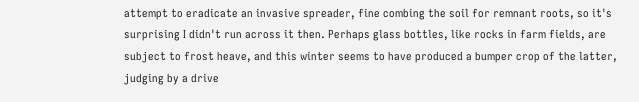attempt to eradicate an invasive spreader, fine combing the soil for remnant roots, so it's surprising I didn't run across it then. Perhaps glass bottles, like rocks in farm fields, are subject to frost heave, and this winter seems to have produced a bumper crop of the latter, judging by a drive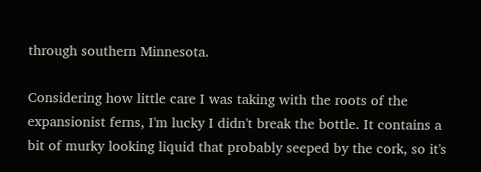through southern Minnesota.

Considering how little care I was taking with the roots of the expansionist ferns, I'm lucky I didn't break the bottle. It contains a bit of murky looking liquid that probably seeped by the cork, so it's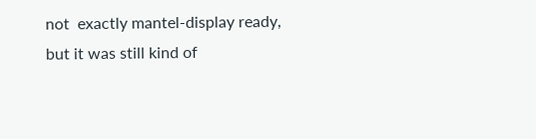not  exactly mantel-display ready, but it was still kind of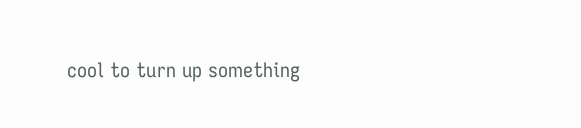cool to turn up something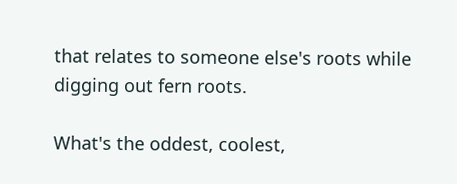that relates to someone else's roots while digging out fern roots.

What's the oddest, coolest,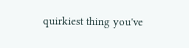quirkiest thing you've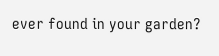ever found in your garden?